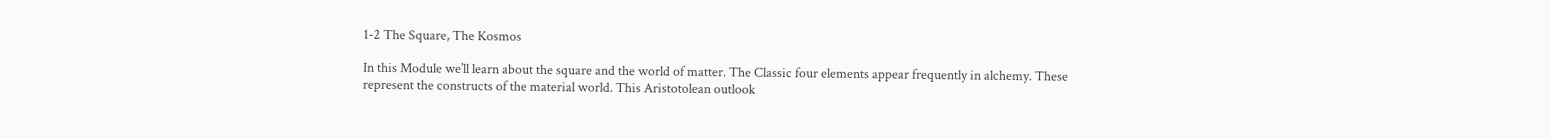1-2 The Square, The Kosmos

In this Module we’ll learn about the square and the world of matter. The Classic four elements appear frequently in alchemy. These represent the constructs of the material world. This Aristotolean outlook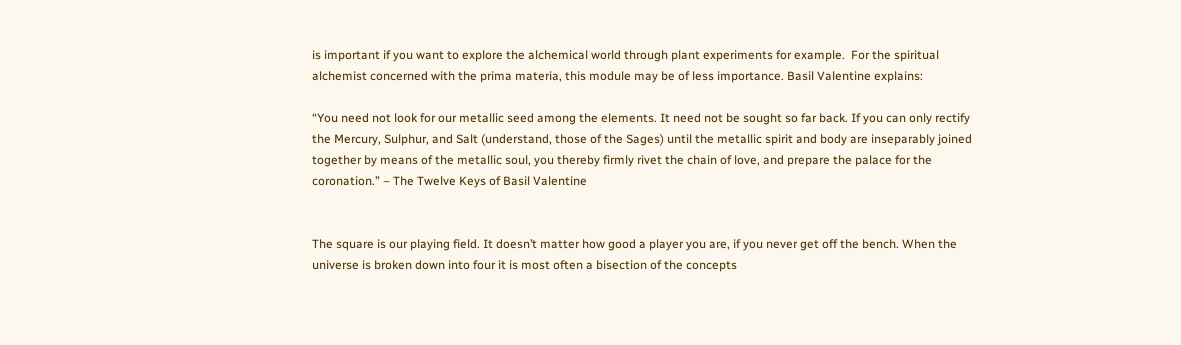is important if you want to explore the alchemical world through plant experiments for example.  For the spiritual alchemist concerned with the prima materia, this module may be of less importance. Basil Valentine explains:

“You need not look for our metallic seed among the elements. It need not be sought so far back. If you can only rectify the Mercury, Sulphur, and Salt (understand, those of the Sages) until the metallic spirit and body are inseparably joined together by means of the metallic soul, you thereby firmly rivet the chain of love, and prepare the palace for the coronation.” – The Twelve Keys of Basil Valentine


The square is our playing field. It doesn’t matter how good a player you are, if you never get off the bench. When the universe is broken down into four it is most often a bisection of the concepts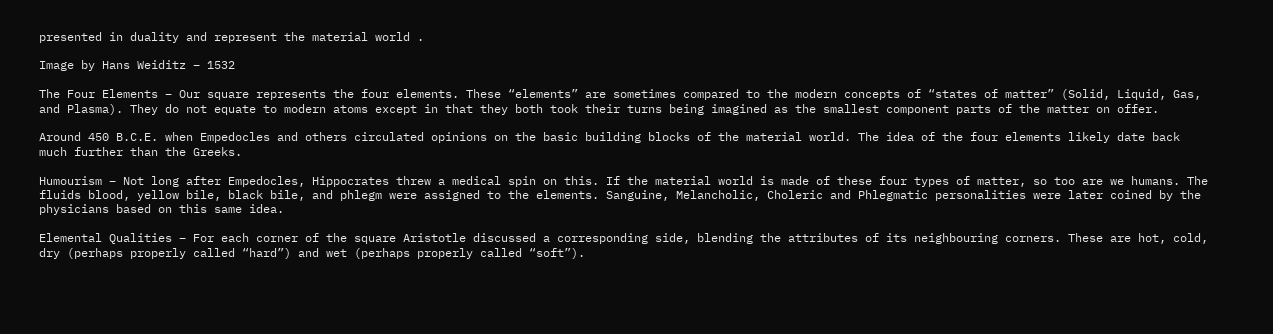presented in duality and represent the material world .

Image by Hans Weiditz – 1532

The Four Elements – Our square represents the four elements. These “elements” are sometimes compared to the modern concepts of “states of matter” (Solid, Liquid, Gas, and Plasma). They do not equate to modern atoms except in that they both took their turns being imagined as the smallest component parts of the matter on offer.

Around 450 B.C.E. when Empedocles and others circulated opinions on the basic building blocks of the material world. The idea of the four elements likely date back much further than the Greeks.

Humourism – Not long after Empedocles, Hippocrates threw a medical spin on this. If the material world is made of these four types of matter, so too are we humans. The fluids blood, yellow bile, black bile, and phlegm were assigned to the elements. Sanguine, Melancholic, Choleric and Phlegmatic personalities were later coined by the physicians based on this same idea.

Elemental Qualities – For each corner of the square Aristotle discussed a corresponding side, blending the attributes of its neighbouring corners. These are hot, cold, dry (perhaps properly called “hard”) and wet (perhaps properly called “soft”).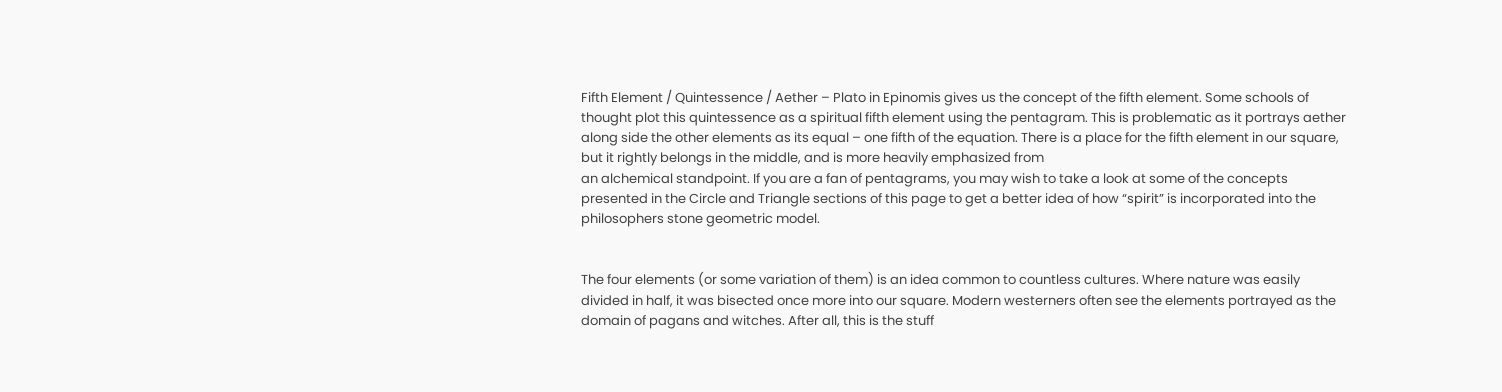Fifth Element / Quintessence / Aether – Plato in Epinomis gives us the concept of the fifth element. Some schools of thought plot this quintessence as a spiritual fifth element using the pentagram. This is problematic as it portrays aether along side the other elements as its equal – one fifth of the equation. There is a place for the fifth element in our square, but it rightly belongs in the middle, and is more heavily emphasized from
an alchemical standpoint. If you are a fan of pentagrams, you may wish to take a look at some of the concepts presented in the Circle and Triangle sections of this page to get a better idea of how “spirit” is incorporated into the philosophers stone geometric model.


The four elements (or some variation of them) is an idea common to countless cultures. Where nature was easily divided in half, it was bisected once more into our square. Modern westerners often see the elements portrayed as the domain of pagans and witches. After all, this is the stuff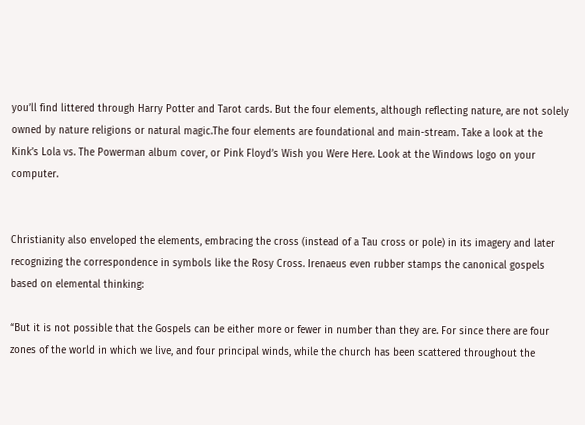you’ll find littered through Harry Potter and Tarot cards. But the four elements, although reflecting nature, are not solely owned by nature religions or natural magic.The four elements are foundational and main-stream. Take a look at the Kink’s Lola vs. The Powerman album cover, or Pink Floyd’s Wish you Were Here. Look at the Windows logo on your computer.


Christianity also enveloped the elements, embracing the cross (instead of a Tau cross or pole) in its imagery and later recognizing the correspondence in symbols like the Rosy Cross. Irenaeus even rubber stamps the canonical gospels based on elemental thinking:

“But it is not possible that the Gospels can be either more or fewer in number than they are. For since there are four zones of the world in which we live, and four principal winds, while the church has been scattered throughout the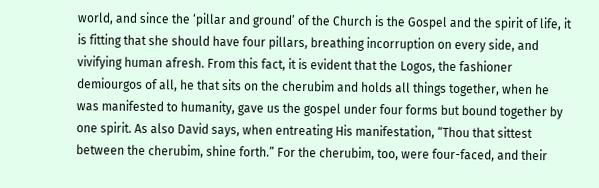world, and since the ‘pillar and ground’ of the Church is the Gospel and the spirit of life, it is fitting that she should have four pillars, breathing incorruption on every side, and vivifying human afresh. From this fact, it is evident that the Logos, the fashioner demiourgos of all, he that sits on the cherubim and holds all things together, when he was manifested to humanity, gave us the gospel under four forms but bound together by one spirit. As also David says, when entreating His manifestation, “Thou that sittest between the cherubim, shine forth.” For the cherubim, too, were four-faced, and their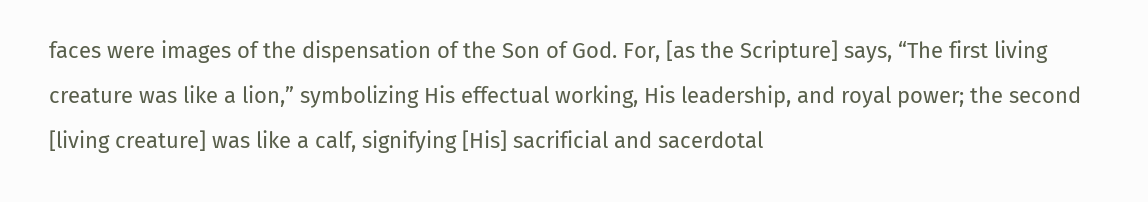faces were images of the dispensation of the Son of God. For, [as the Scripture] says, “The first living creature was like a lion,” symbolizing His effectual working, His leadership, and royal power; the second [living creature] was like a calf, signifying [His] sacrificial and sacerdotal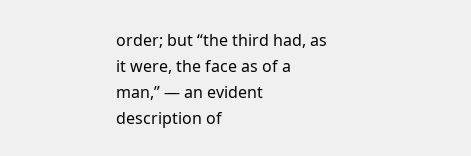order; but “the third had, as it were, the face as of a man,” — an evident description of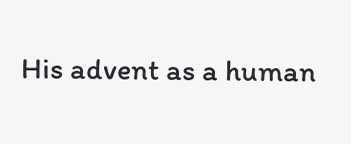His advent as a human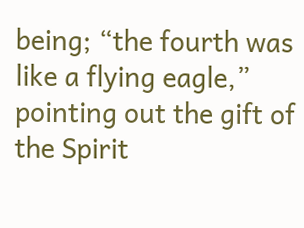being; “the fourth was like a flying eagle,” pointing out the gift of the Spirit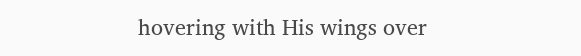hovering with His wings over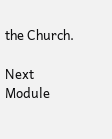the Church.

Next Module